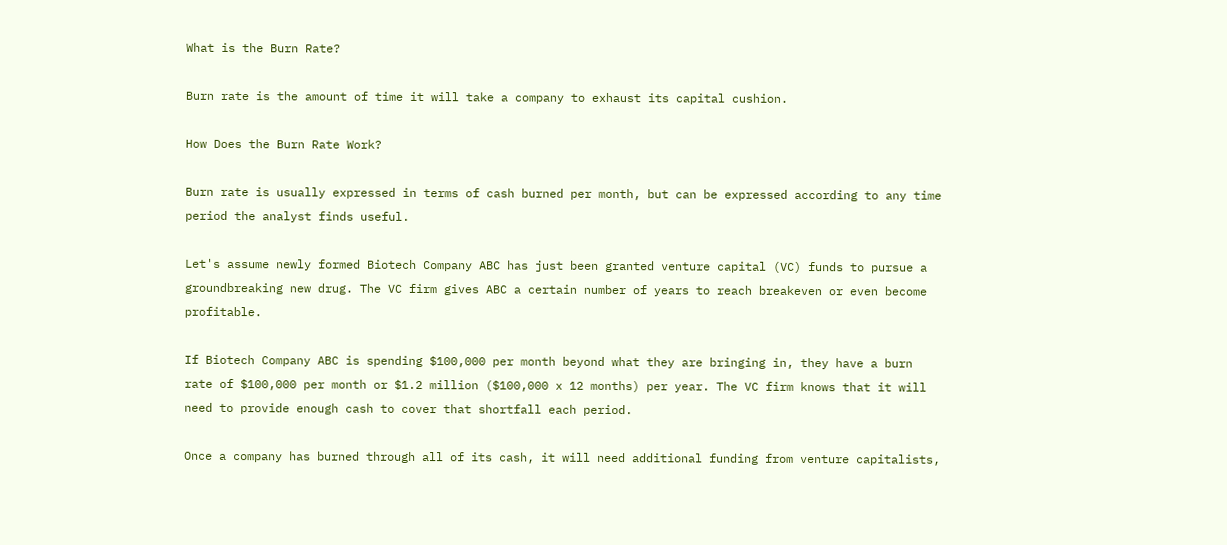What is the Burn Rate?

Burn rate is the amount of time it will take a company to exhaust its capital cushion.

How Does the Burn Rate Work?

Burn rate is usually expressed in terms of cash burned per month, but can be expressed according to any time period the analyst finds useful.

Let's assume newly formed Biotech Company ABC has just been granted venture capital (VC) funds to pursue a groundbreaking new drug. The VC firm gives ABC a certain number of years to reach breakeven or even become profitable.

If Biotech Company ABC is spending $100,000 per month beyond what they are bringing in, they have a burn rate of $100,000 per month or $1.2 million ($100,000 x 12 months) per year. The VC firm knows that it will need to provide enough cash to cover that shortfall each period.

Once a company has burned through all of its cash, it will need additional funding from venture capitalists,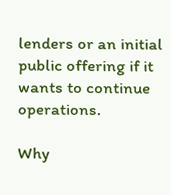lenders or an initial public offering if it wants to continue operations.

Why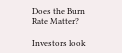Does the Burn Rate Matter?

Investors look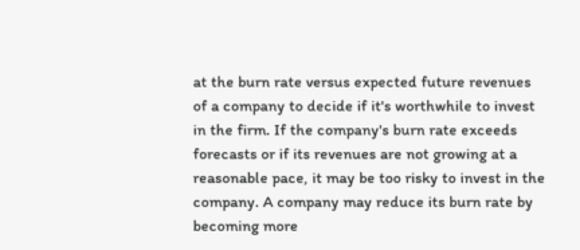at the burn rate versus expected future revenues of a company to decide if it's worthwhile to invest in the firm. If the company's burn rate exceeds forecasts or if its revenues are not growing at a reasonable pace, it may be too risky to invest in the company. A company may reduce its burn rate by becoming more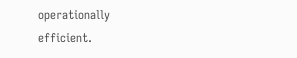operationally efficient.